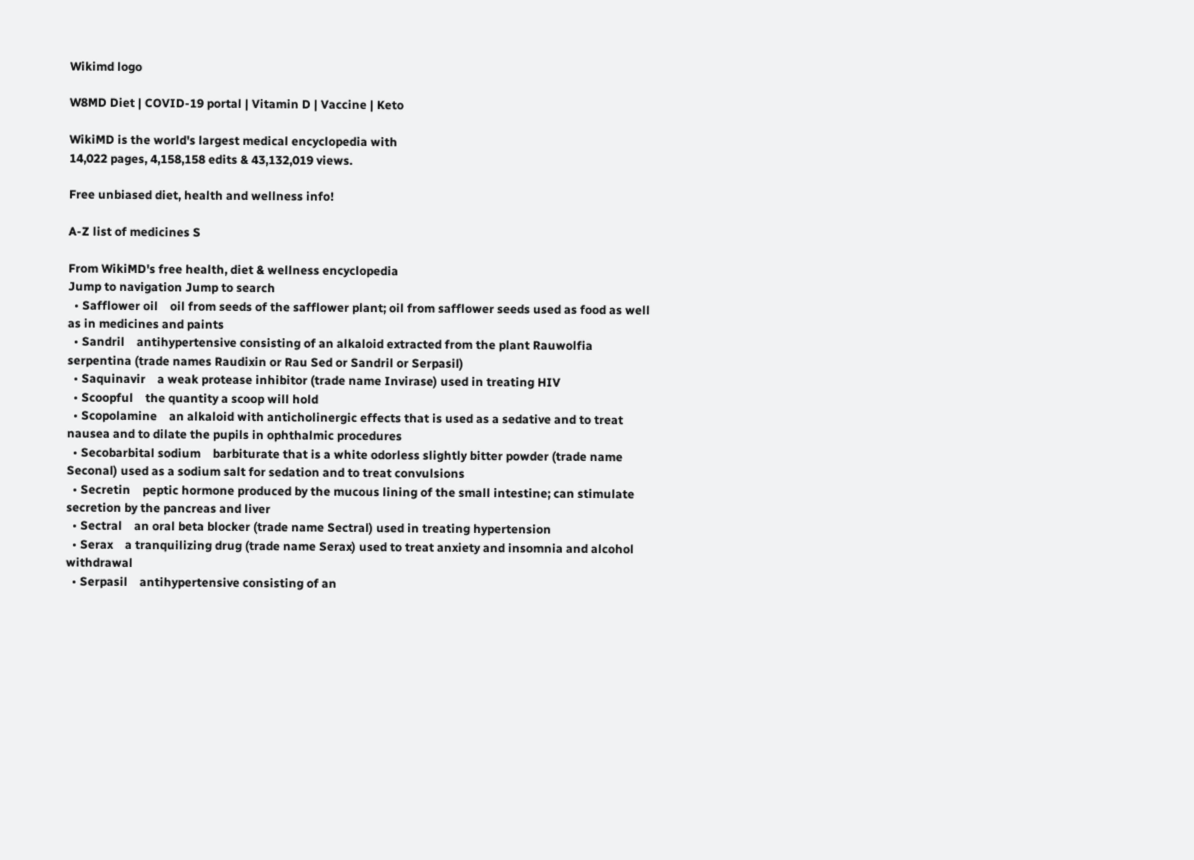Wikimd logo

W8MD Diet | COVID-19 portal | Vitamin D | Vaccine | Keto

WikiMD is the world's largest medical encyclopedia with
14,022 pages, 4,158,158 edits & 43,132,019 views.

Free unbiased diet, health and wellness info!

A-Z list of medicines S

From WikiMD's free health, diet & wellness encyclopedia
Jump to navigation Jump to search
  • Safflower oil    oil from seeds of the safflower plant; oil from safflower seeds used as food as well as in medicines and paints
  • Sandril    antihypertensive consisting of an alkaloid extracted from the plant Rauwolfia serpentina (trade names Raudixin or Rau Sed or Sandril or Serpasil)
  • Saquinavir    a weak protease inhibitor (trade name Invirase) used in treating HIV
  • Scoopful    the quantity a scoop will hold
  • Scopolamine    an alkaloid with anticholinergic effects that is used as a sedative and to treat nausea and to dilate the pupils in ophthalmic procedures
  • Secobarbital sodium    barbiturate that is a white odorless slightly bitter powder (trade name Seconal) used as a sodium salt for sedation and to treat convulsions
  • Secretin    peptic hormone produced by the mucous lining of the small intestine; can stimulate secretion by the pancreas and liver
  • Sectral    an oral beta blocker (trade name Sectral) used in treating hypertension
  • Serax    a tranquilizing drug (trade name Serax) used to treat anxiety and insomnia and alcohol withdrawal
  • Serpasil    antihypertensive consisting of an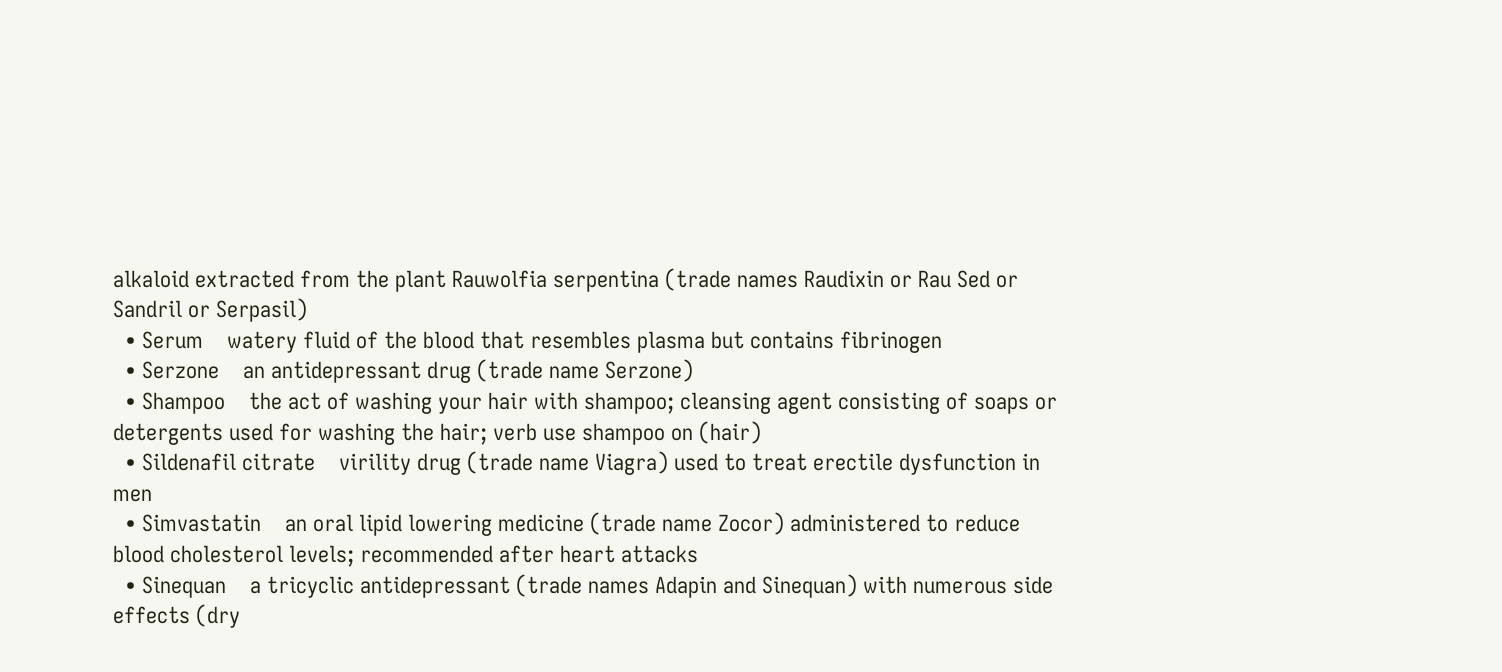alkaloid extracted from the plant Rauwolfia serpentina (trade names Raudixin or Rau Sed or Sandril or Serpasil)
  • Serum    watery fluid of the blood that resembles plasma but contains fibrinogen
  • Serzone    an antidepressant drug (trade name Serzone)
  • Shampoo    the act of washing your hair with shampoo; cleansing agent consisting of soaps or detergents used for washing the hair; verb use shampoo on (hair)
  • Sildenafil citrate    virility drug (trade name Viagra) used to treat erectile dysfunction in men
  • Simvastatin    an oral lipid lowering medicine (trade name Zocor) administered to reduce blood cholesterol levels; recommended after heart attacks
  • Sinequan    a tricyclic antidepressant (trade names Adapin and Sinequan) with numerous side effects (dry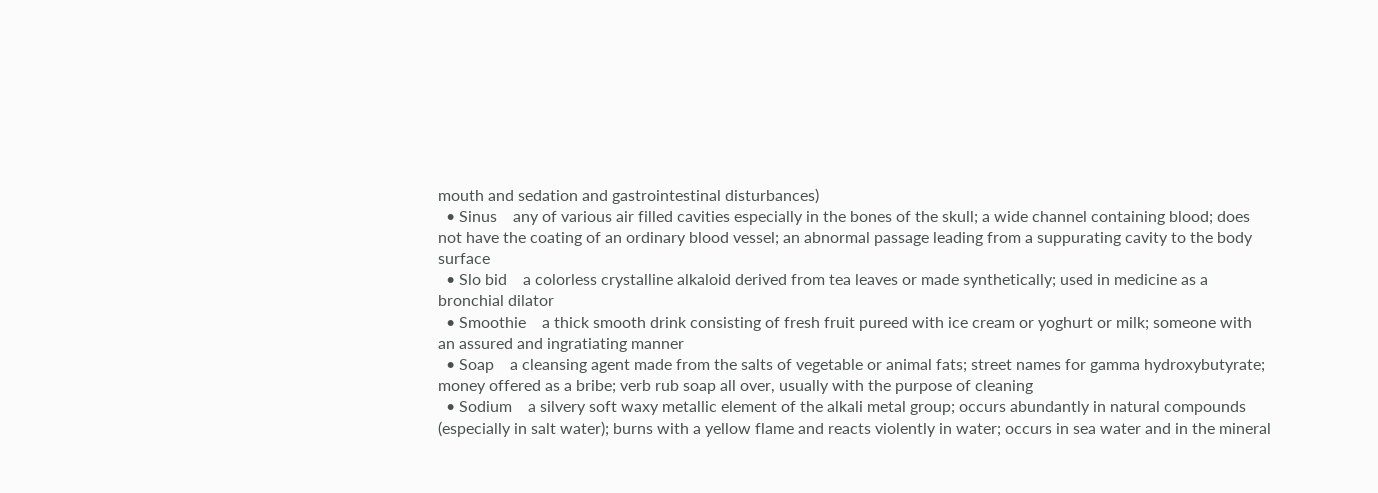mouth and sedation and gastrointestinal disturbances)
  • Sinus    any of various air filled cavities especially in the bones of the skull; a wide channel containing blood; does not have the coating of an ordinary blood vessel; an abnormal passage leading from a suppurating cavity to the body surface
  • Slo bid    a colorless crystalline alkaloid derived from tea leaves or made synthetically; used in medicine as a bronchial dilator
  • Smoothie    a thick smooth drink consisting of fresh fruit pureed with ice cream or yoghurt or milk; someone with an assured and ingratiating manner
  • Soap    a cleansing agent made from the salts of vegetable or animal fats; street names for gamma hydroxybutyrate; money offered as a bribe; verb rub soap all over, usually with the purpose of cleaning
  • Sodium    a silvery soft waxy metallic element of the alkali metal group; occurs abundantly in natural compounds (especially in salt water); burns with a yellow flame and reacts violently in water; occurs in sea water and in the mineral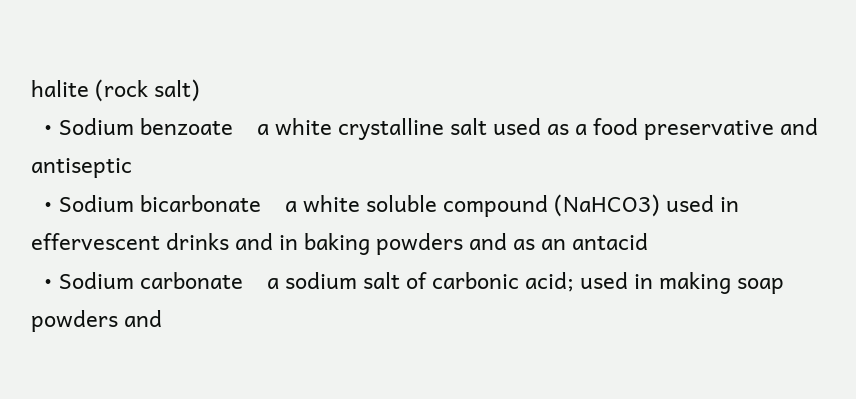halite (rock salt)
  • Sodium benzoate    a white crystalline salt used as a food preservative and antiseptic
  • Sodium bicarbonate    a white soluble compound (NaHCO3) used in effervescent drinks and in baking powders and as an antacid
  • Sodium carbonate    a sodium salt of carbonic acid; used in making soap powders and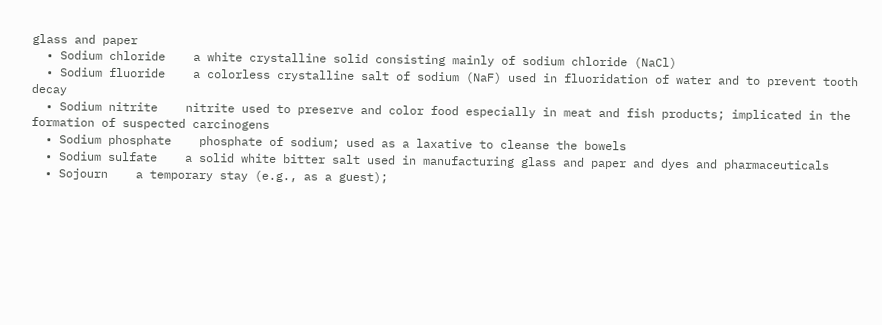glass and paper
  • Sodium chloride    a white crystalline solid consisting mainly of sodium chloride (NaCl)
  • Sodium fluoride    a colorless crystalline salt of sodium (NaF) used in fluoridation of water and to prevent tooth decay
  • Sodium nitrite    nitrite used to preserve and color food especially in meat and fish products; implicated in the formation of suspected carcinogens
  • Sodium phosphate    phosphate of sodium; used as a laxative to cleanse the bowels
  • Sodium sulfate    a solid white bitter salt used in manufacturing glass and paper and dyes and pharmaceuticals
  • Sojourn    a temporary stay (e.g., as a guest);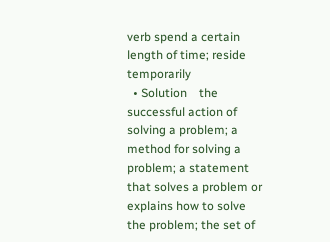verb spend a certain length of time; reside temporarily
  • Solution    the successful action of solving a problem; a method for solving a problem; a statement that solves a problem or explains how to solve the problem; the set of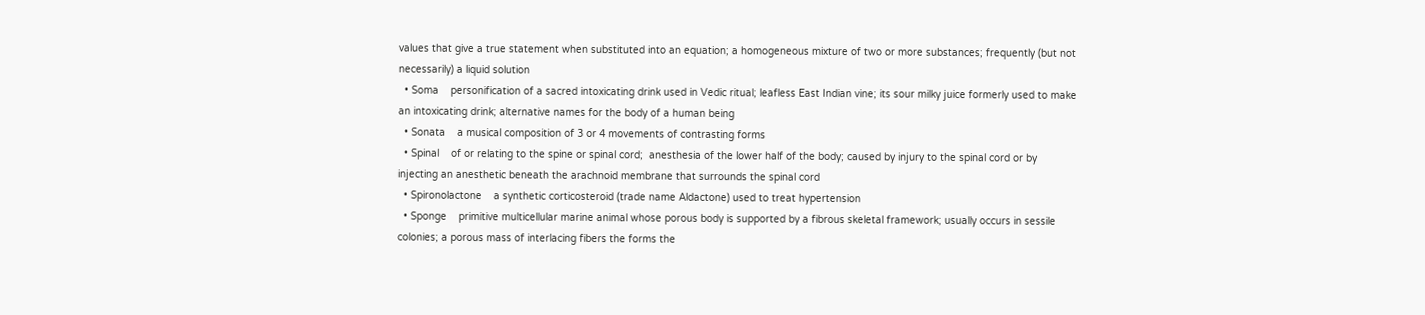values that give a true statement when substituted into an equation; a homogeneous mixture of two or more substances; frequently (but not necessarily) a liquid solution
  • Soma    personification of a sacred intoxicating drink used in Vedic ritual; leafless East Indian vine; its sour milky juice formerly used to make an intoxicating drink; alternative names for the body of a human being
  • Sonata    a musical composition of 3 or 4 movements of contrasting forms
  • Spinal    of or relating to the spine or spinal cord;  anesthesia of the lower half of the body; caused by injury to the spinal cord or by injecting an anesthetic beneath the arachnoid membrane that surrounds the spinal cord
  • Spironolactone    a synthetic corticosteroid (trade name Aldactone) used to treat hypertension
  • Sponge    primitive multicellular marine animal whose porous body is supported by a fibrous skeletal framework; usually occurs in sessile colonies; a porous mass of interlacing fibers the forms the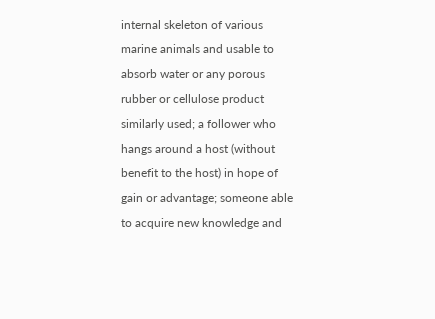internal skeleton of various marine animals and usable to absorb water or any porous rubber or cellulose product similarly used; a follower who hangs around a host (without benefit to the host) in hope of gain or advantage; someone able to acquire new knowledge and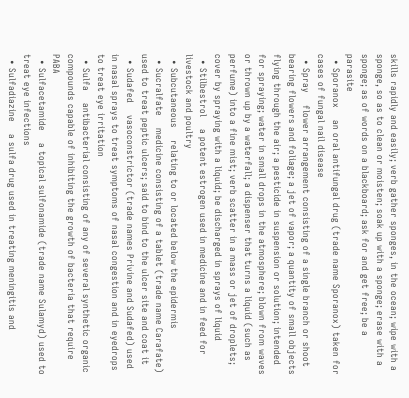skills rapidly and easily; verb gather sponges, in the ocean; wipe with a sponge, so as to clean or moisten; soak up with a sponge; erase with a sponge; as of words on a blackboard; ask for and get free; be a parasite
  • Sporanox    an oral antifungal drug (trade name Sporanox) taken for cases of fungal nail disease
  • Spray    flower arrangement consisting of a single branch or shoot bearing flowers and foliage; a jet of vapor; a quantity of small objects flying through the air; a pesticide in suspension or solution; intended for spraying; water in small drops in the atmosphere; blown from waves or thrown up by a waterfall; a dispenser that turns a liquid (such as perfume) into a fine mist; verb scatter in a mass or jet of droplets; cover by spraying with a liquid; be discharged in sprays of liquid
  • Stilbestrol    a potent estrogen used in medicine and in feed for livestock and poultry
  • Subcutaneous    relating to or located below the epidermis
  • Sucralfate    medicine consisting of a tablet (trade name Carafate) used to treat peptic ulcers; said to bind to the ulcer site and coat it
  • Sudafed    vasoconstrictor (trade names Privine and Sudafed) used in nasal sprays to treat symptoms of nasal congestion and in eyedrops to treat eye irritation
  • Sulfa    antibacterial consisting of any of several synthetic organic compounds capable of inhibiting the growth of bacteria that require PABA
  • Sulfacetamide    a topical sulfonamide (trade name Sulamyd) used to treat eye infections
  • Sulfadiazine    a sulfa drug used in treating meningitis and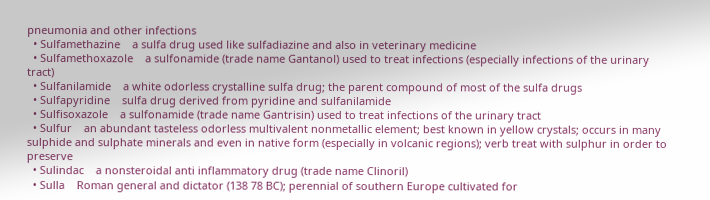pneumonia and other infections
  • Sulfamethazine    a sulfa drug used like sulfadiazine and also in veterinary medicine
  • Sulfamethoxazole    a sulfonamide (trade name Gantanol) used to treat infections (especially infections of the urinary tract)
  • Sulfanilamide    a white odorless crystalline sulfa drug; the parent compound of most of the sulfa drugs
  • Sulfapyridine    sulfa drug derived from pyridine and sulfanilamide
  • Sulfisoxazole    a sulfonamide (trade name Gantrisin) used to treat infections of the urinary tract
  • Sulfur    an abundant tasteless odorless multivalent nonmetallic element; best known in yellow crystals; occurs in many sulphide and sulphate minerals and even in native form (especially in volcanic regions); verb treat with sulphur in order to preserve
  • Sulindac    a nonsteroidal anti inflammatory drug (trade name Clinoril)
  • Sulla    Roman general and dictator (138 78 BC); perennial of southern Europe cultivated for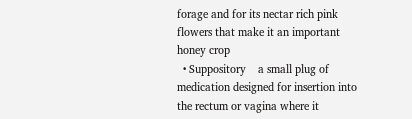forage and for its nectar rich pink flowers that make it an important honey crop
  • Suppository    a small plug of medication designed for insertion into the rectum or vagina where it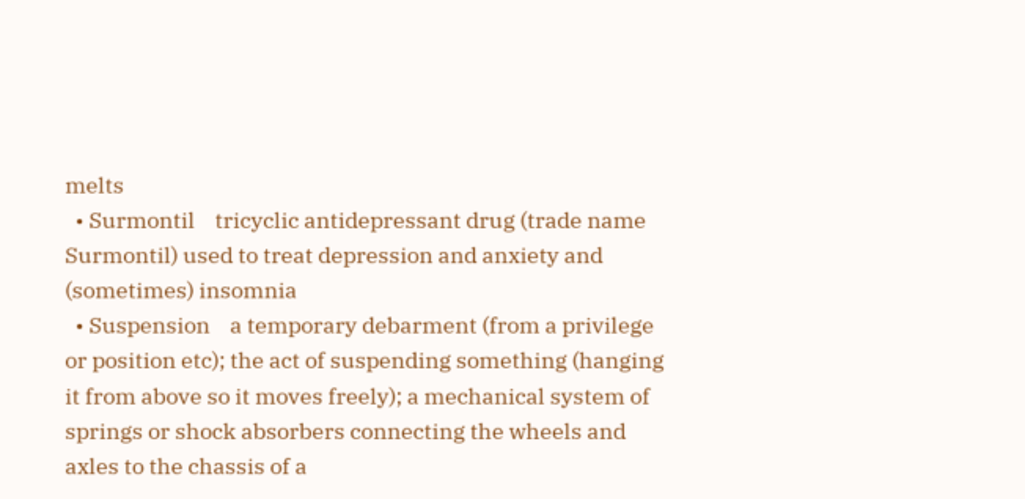melts
  • Surmontil    tricyclic antidepressant drug (trade name Surmontil) used to treat depression and anxiety and (sometimes) insomnia
  • Suspension    a temporary debarment (from a privilege or position etc); the act of suspending something (hanging it from above so it moves freely); a mechanical system of springs or shock absorbers connecting the wheels and axles to the chassis of a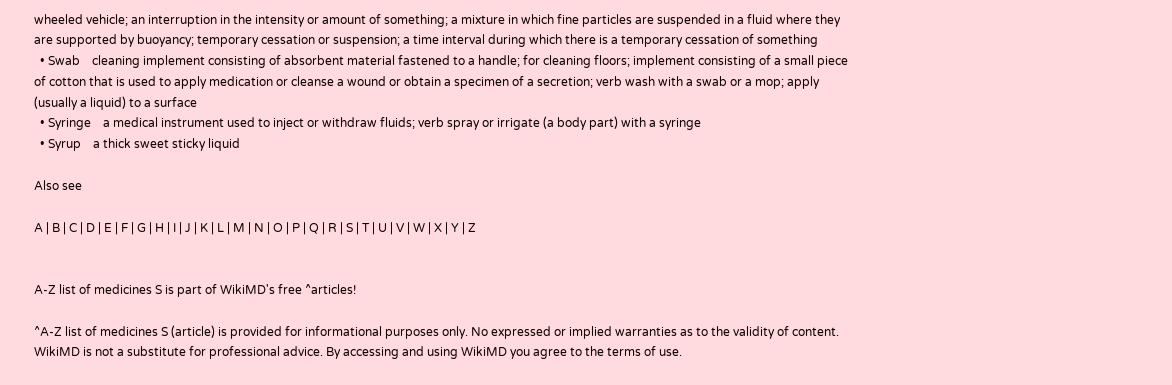wheeled vehicle; an interruption in the intensity or amount of something; a mixture in which fine particles are suspended in a fluid where they are supported by buoyancy; temporary cessation or suspension; a time interval during which there is a temporary cessation of something
  • Swab    cleaning implement consisting of absorbent material fastened to a handle; for cleaning floors; implement consisting of a small piece of cotton that is used to apply medication or cleanse a wound or obtain a specimen of a secretion; verb wash with a swab or a mop; apply (usually a liquid) to a surface
  • Syringe    a medical instrument used to inject or withdraw fluids; verb spray or irrigate (a body part) with a syringe
  • Syrup    a thick sweet sticky liquid

Also see

A | B | C | D | E | F | G | H | I | J | K | L | M | N | O | P | Q | R | S | T | U | V | W | X | Y | Z


A-Z list of medicines S is part of WikiMD's free ^articles!

^A-Z list of medicines S (article) is provided for informational purposes only. No expressed or implied warranties as to the validity of content.
WikiMD is not a substitute for professional advice. By accessing and using WikiMD you agree to the terms of use.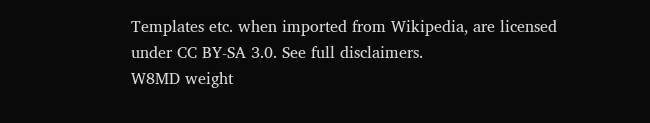Templates etc. when imported from Wikipedia, are licensed under CC BY-SA 3.0. See full disclaimers.
W8MD weight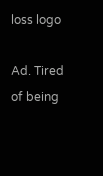loss logo

Ad. Tired of being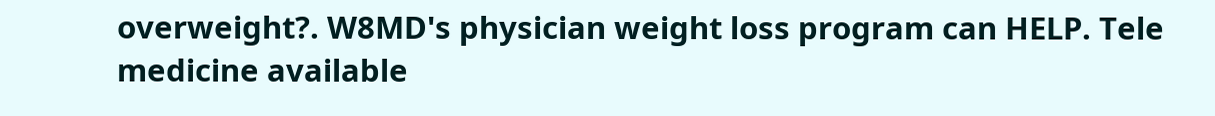overweight?. W8MD's physician weight loss program can HELP. Tele medicine available